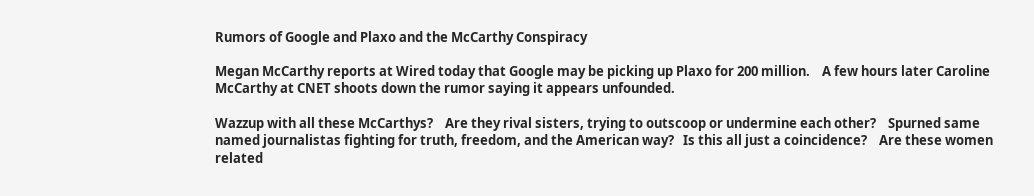Rumors of Google and Plaxo and the McCarthy Conspiracy

Megan McCarthy reports at Wired today that Google may be picking up Plaxo for 200 million.    A few hours later Caroline McCarthy at CNET shoots down the rumor saying it appears unfounded.

Wazzup with all these McCarthys?    Are they rival sisters, trying to outscoop or undermine each other?    Spurned same named journalistas fighting for truth, freedom, and the American way?   Is this all just a coincidence?    Are these women related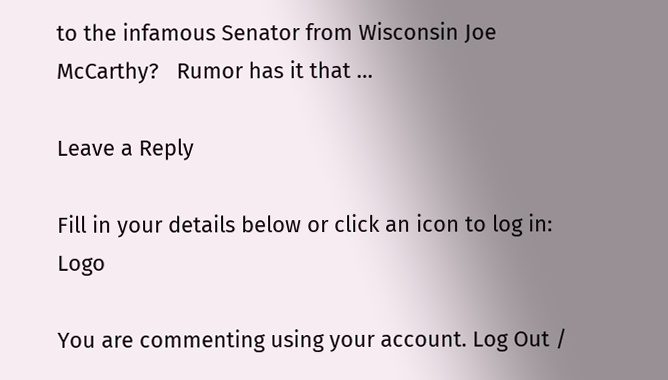to the infamous Senator from Wisconsin Joe McCarthy?   Rumor has it that …

Leave a Reply

Fill in your details below or click an icon to log in: Logo

You are commenting using your account. Log Out /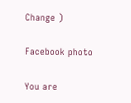Change )

Facebook photo

You are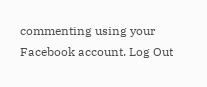commenting using your Facebook account. Log Out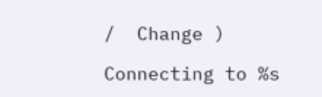/  Change )

Connecting to %s